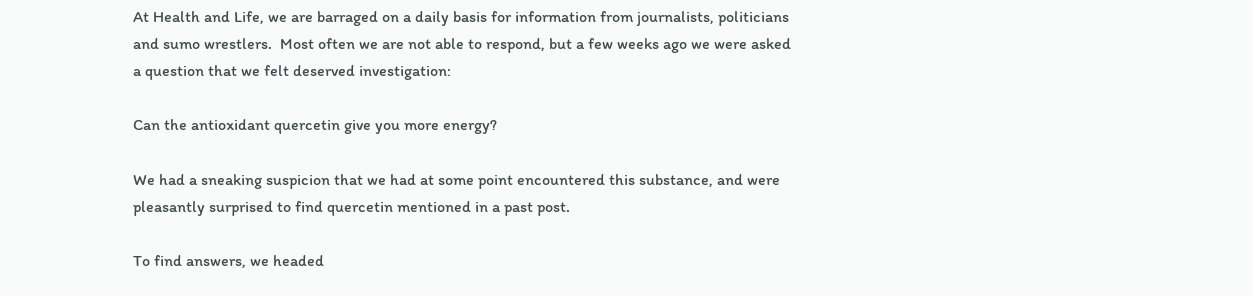At Health and Life, we are barraged on a daily basis for information from journalists, politicians and sumo wrestlers.  Most often we are not able to respond, but a few weeks ago we were asked a question that we felt deserved investigation:

Can the antioxidant quercetin give you more energy?

We had a sneaking suspicion that we had at some point encountered this substance, and were pleasantly surprised to find quercetin mentioned in a past post.

To find answers, we headed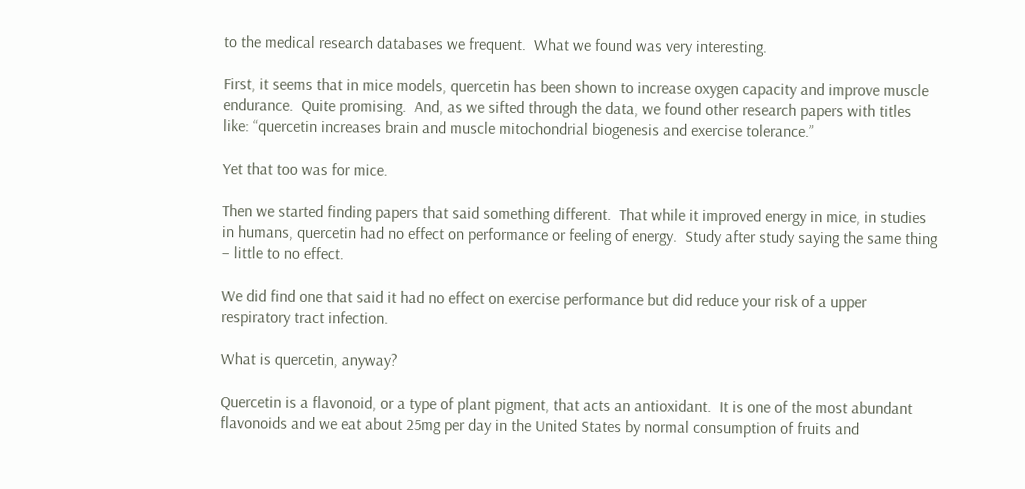to the medical research databases we frequent.  What we found was very interesting.

First, it seems that in mice models, quercetin has been shown to increase oxygen capacity and improve muscle endurance.  Quite promising.  And, as we sifted through the data, we found other research papers with titles like: “quercetin increases brain and muscle mitochondrial biogenesis and exercise tolerance.”

Yet that too was for mice.

Then we started finding papers that said something different.  That while it improved energy in mice, in studies in humans, quercetin had no effect on performance or feeling of energy.  Study after study saying the same thing – little to no effect.

We did find one that said it had no effect on exercise performance but did reduce your risk of a upper respiratory tract infection.

What is quercetin, anyway?

Quercetin is a flavonoid, or a type of plant pigment, that acts an antioxidant.  It is one of the most abundant flavonoids and we eat about 25mg per day in the United States by normal consumption of fruits and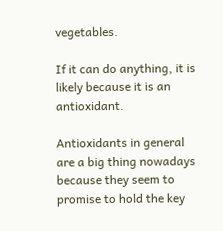vegetables.

If it can do anything, it is likely because it is an antioxidant.

Antioxidants in general are a big thing nowadays because they seem to promise to hold the key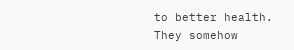to better health.  They somehow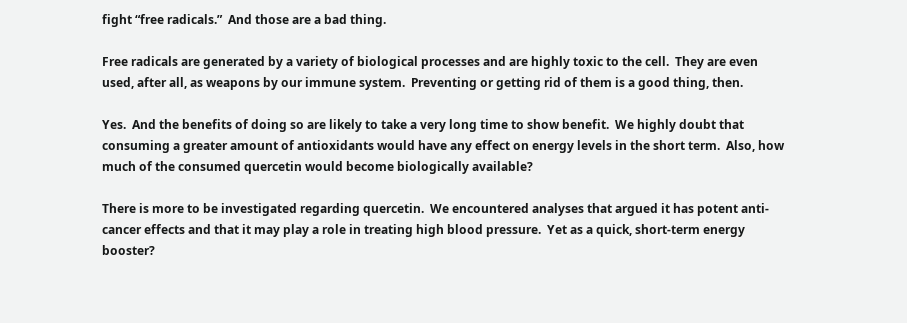fight “free radicals.”  And those are a bad thing.

Free radicals are generated by a variety of biological processes and are highly toxic to the cell.  They are even used, after all, as weapons by our immune system.  Preventing or getting rid of them is a good thing, then.

Yes.  And the benefits of doing so are likely to take a very long time to show benefit.  We highly doubt that consuming a greater amount of antioxidants would have any effect on energy levels in the short term.  Also, how much of the consumed quercetin would become biologically available?

There is more to be investigated regarding quercetin.  We encountered analyses that argued it has potent anti-cancer effects and that it may play a role in treating high blood pressure.  Yet as a quick, short-term energy booster?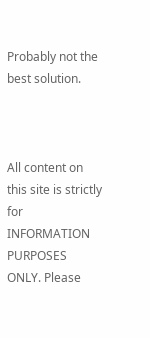Probably not the best solution.



All content on this site is strictly for INFORMATION PURPOSES ONLY. Please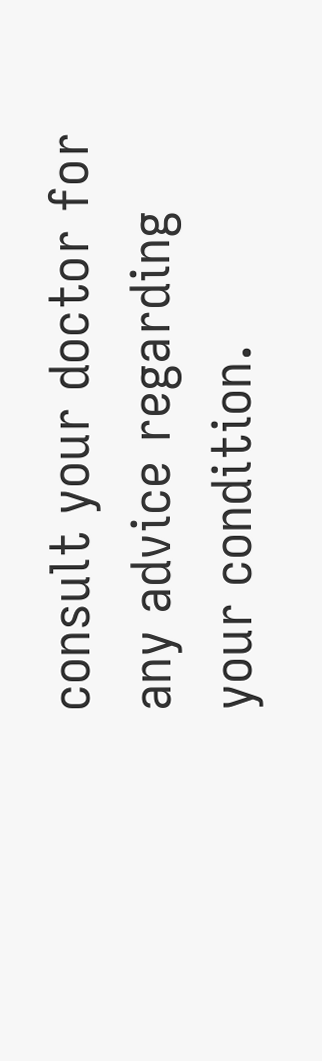consult your doctor for any advice regarding your condition.